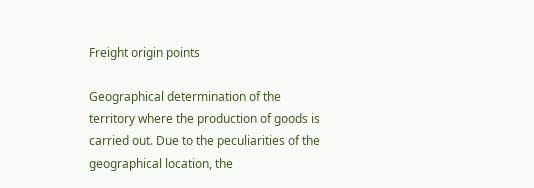Freight origin points

Geographical determination of the territory where the production of goods is carried out. Due to the peculiarities of the geographical location, the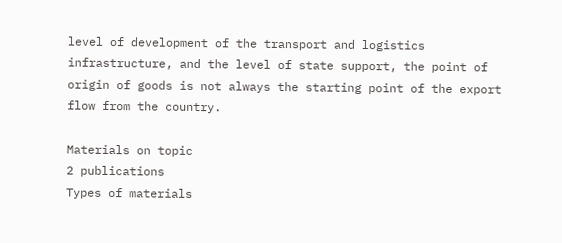level of development of the transport and logistics infrastructure, and the level of state support, the point of origin of goods is not always the starting point of the export flow from the country.

Materials on topic
2 publications
Types of materials